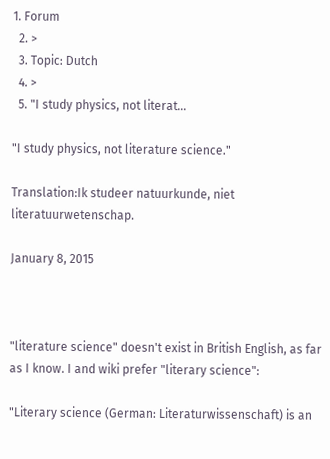1. Forum
  2. >
  3. Topic: Dutch
  4. >
  5. "I study physics, not literat…

"I study physics, not literature science."

Translation:Ik studeer natuurkunde, niet literatuurwetenschap.

January 8, 2015



"literature science" doesn't exist in British English, as far as I know. I and wiki prefer "literary science":

"Literary science (German: Literaturwissenschaft) is an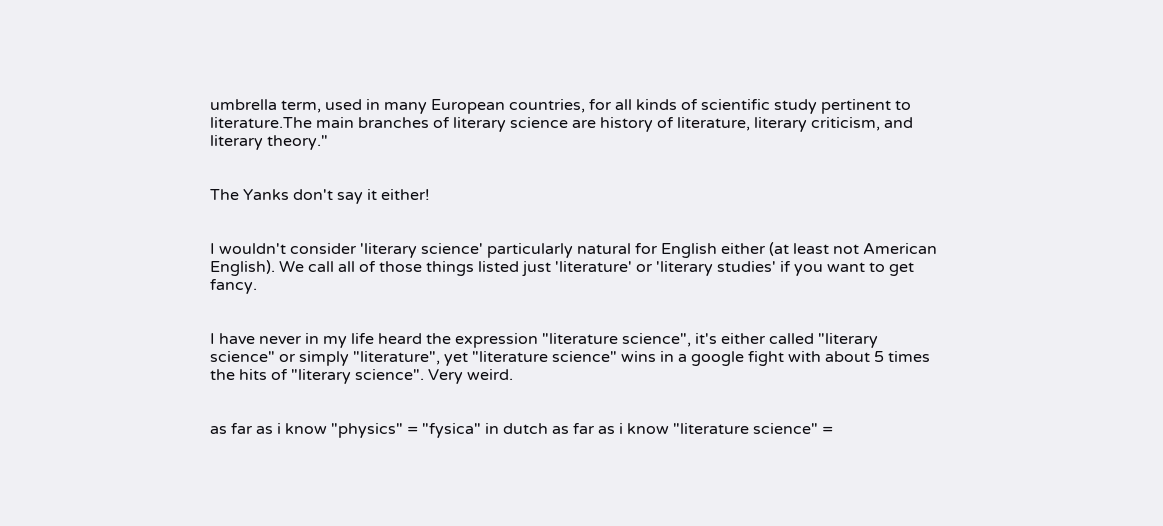umbrella term, used in many European countries, for all kinds of scientific study pertinent to literature.The main branches of literary science are history of literature, literary criticism, and literary theory."


The Yanks don't say it either!


I wouldn't consider 'literary science' particularly natural for English either (at least not American English). We call all of those things listed just 'literature' or 'literary studies' if you want to get fancy.


I have never in my life heard the expression "literature science", it's either called "literary science" or simply "literature", yet "literature science" wins in a google fight with about 5 times the hits of "literary science". Very weird.


as far as i know "physics" = "fysica" in dutch as far as i know "literature science" =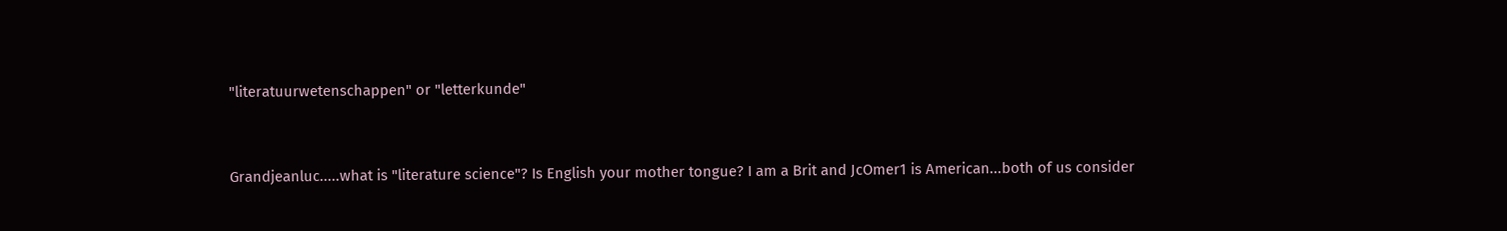"literatuurwetenschappen" or "letterkunde"


Grandjeanluc.....what is "literature science"? Is English your mother tongue? I am a Brit and JcOmer1 is American...both of us consider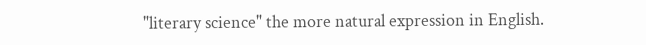"literary science" the more natural expression in English.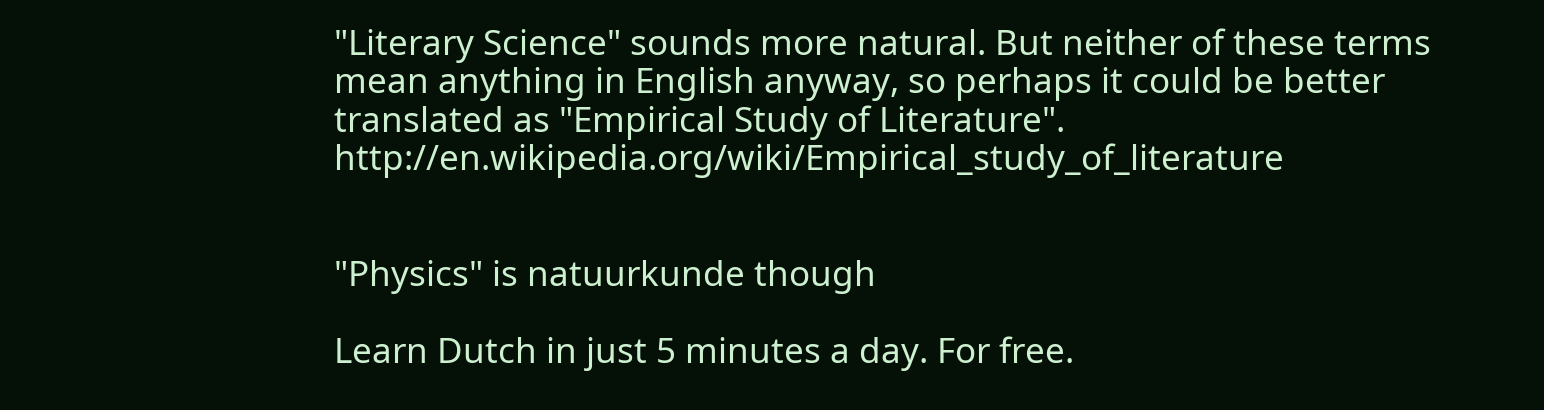"Literary Science" sounds more natural. But neither of these terms mean anything in English anyway, so perhaps it could be better translated as "Empirical Study of Literature". http://en.wikipedia.org/wiki/Empirical_study_of_literature


"Physics" is natuurkunde though

Learn Dutch in just 5 minutes a day. For free.